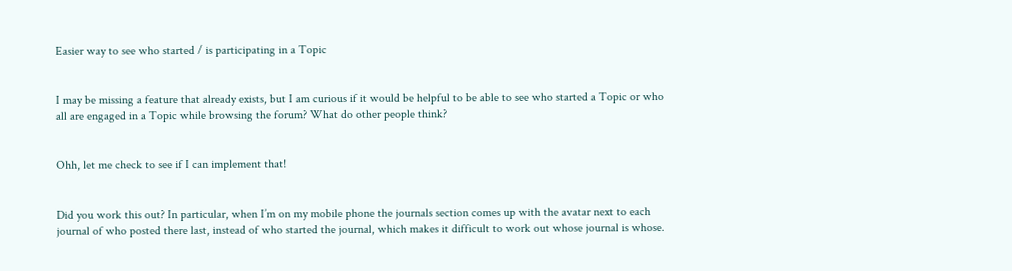Easier way to see who started / is participating in a Topic


I may be missing a feature that already exists, but I am curious if it would be helpful to be able to see who started a Topic or who all are engaged in a Topic while browsing the forum? What do other people think?


Ohh, let me check to see if I can implement that!


Did you work this out? In particular, when I’m on my mobile phone the journals section comes up with the avatar next to each journal of who posted there last, instead of who started the journal, which makes it difficult to work out whose journal is whose.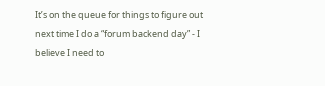It’s on the queue for things to figure out next time I do a “forum backend day” - I believe I need to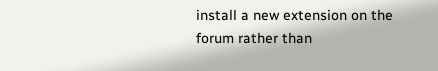install a new extension on the forum rather than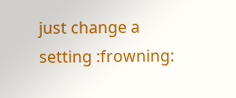just change a setting :frowning: